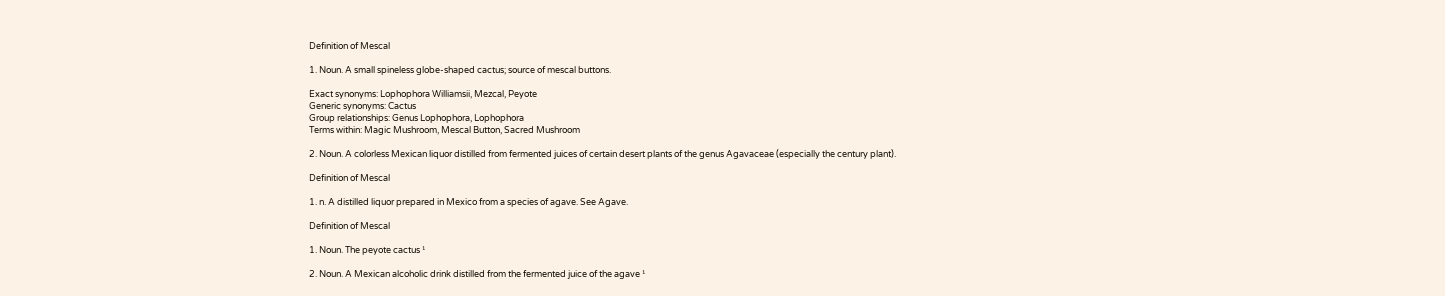Definition of Mescal

1. Noun. A small spineless globe-shaped cactus; source of mescal buttons.

Exact synonyms: Lophophora Williamsii, Mezcal, Peyote
Generic synonyms: Cactus
Group relationships: Genus Lophophora, Lophophora
Terms within: Magic Mushroom, Mescal Button, Sacred Mushroom

2. Noun. A colorless Mexican liquor distilled from fermented juices of certain desert plants of the genus Agavaceae (especially the century plant).

Definition of Mescal

1. n. A distilled liquor prepared in Mexico from a species of agave. See Agave.

Definition of Mescal

1. Noun. The peyote cactus ¹

2. Noun. A Mexican alcoholic drink distilled from the fermented juice of the agave ¹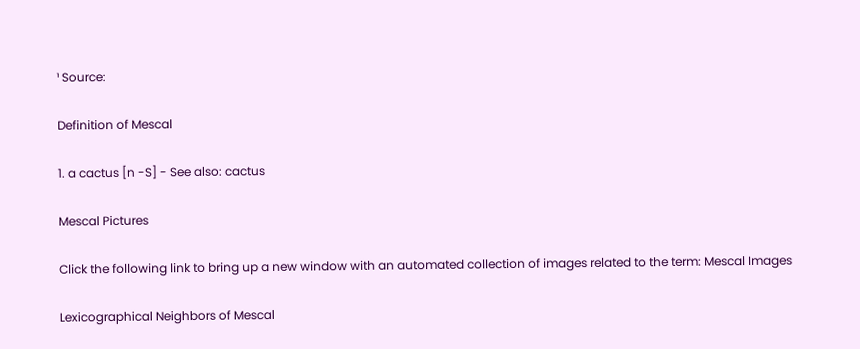¹ Source:

Definition of Mescal

1. a cactus [n -S] - See also: cactus

Mescal Pictures

Click the following link to bring up a new window with an automated collection of images related to the term: Mescal Images

Lexicographical Neighbors of Mescal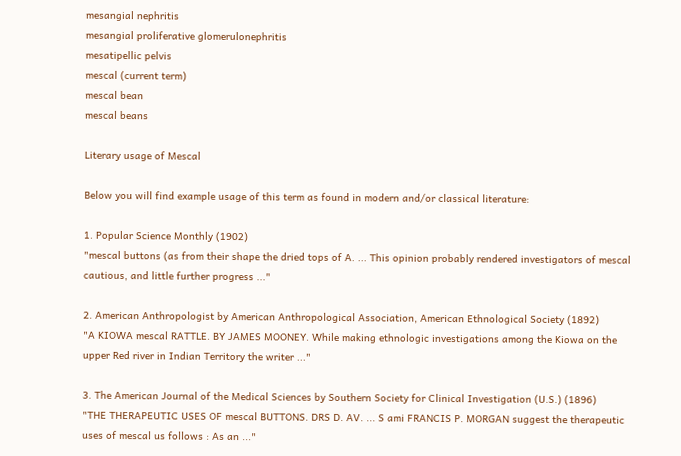mesangial nephritis
mesangial proliferative glomerulonephritis
mesatipellic pelvis
mescal (current term)
mescal bean
mescal beans

Literary usage of Mescal

Below you will find example usage of this term as found in modern and/or classical literature:

1. Popular Science Monthly (1902)
"mescal buttons (as from their shape the dried tops of A. ... This opinion probably rendered investigators of mescal cautious, and little further progress ..."

2. American Anthropologist by American Anthropological Association, American Ethnological Society (1892)
"A KIOWA mescal RATTLE. BY JAMES MOONEY. While making ethnologic investigations among the Kiowa on the upper Red river in Indian Territory the writer ..."

3. The American Journal of the Medical Sciences by Southern Society for Clinical Investigation (U.S.) (1896)
"THE THERAPEUTIC USES OF mescal BUTTONS. DRS D. AV. ... S ami FRANCIS P. MORGAN suggest the therapeutic uses of mescal us follows : As an ..."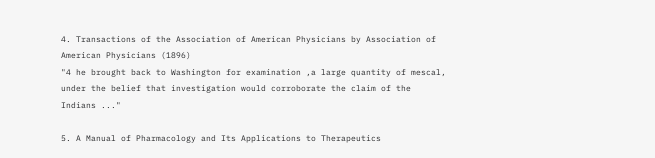4. Transactions of the Association of American Physicians by Association of American Physicians (1896)
"4 he brought back to Washington for examination ,a large quantity of mescal, under the belief that investigation would corroborate the claim of the Indians ..."

5. A Manual of Pharmacology and Its Applications to Therapeutics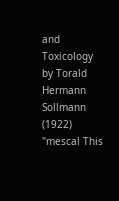and Toxicology by Torald Hermann Sollmann (1922)
"mescal This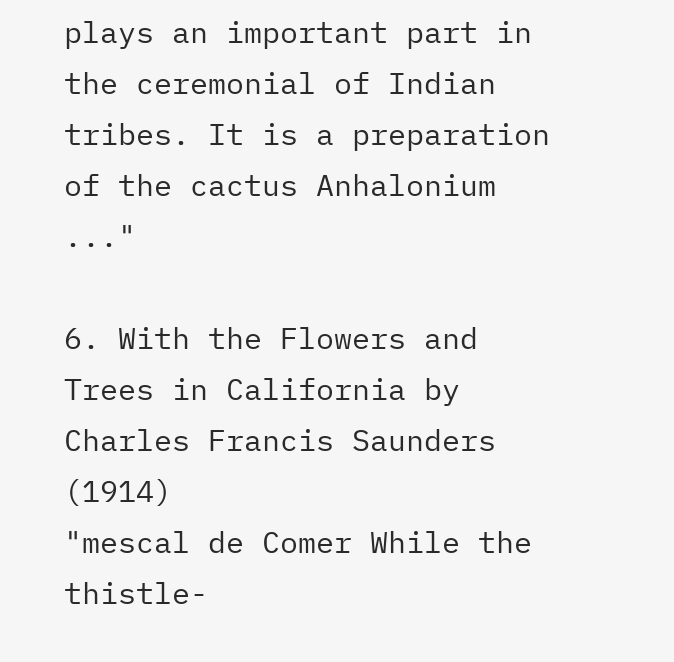plays an important part in the ceremonial of Indian tribes. It is a preparation of the cactus Anhalonium ..."

6. With the Flowers and Trees in California by Charles Francis Saunders (1914)
"mescal de Comer While the thistle-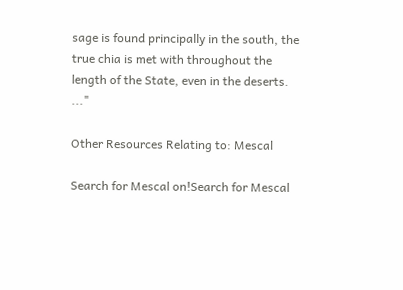sage is found principally in the south, the true chia is met with throughout the length of the State, even in the deserts. ..."

Other Resources Relating to: Mescal

Search for Mescal on!Search for Mescal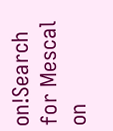on!Search for Mescal on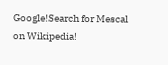Google!Search for Mescal on Wikipedia!